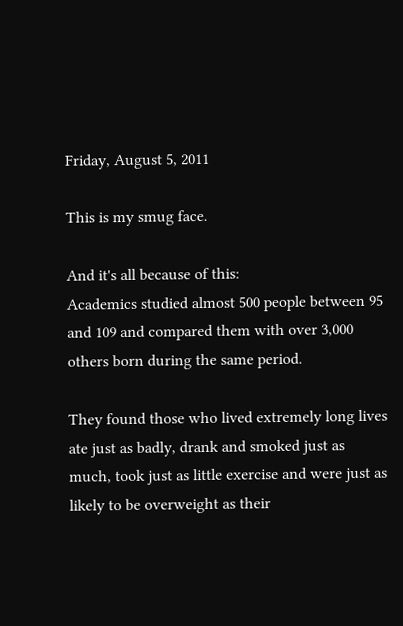Friday, August 5, 2011

This is my smug face.

And it's all because of this:
Academics studied almost 500 people between 95 and 109 and compared them with over 3,000 others born during the same period.

They found those who lived extremely long lives ate just as badly, drank and smoked just as much, took just as little exercise and were just as likely to be overweight as their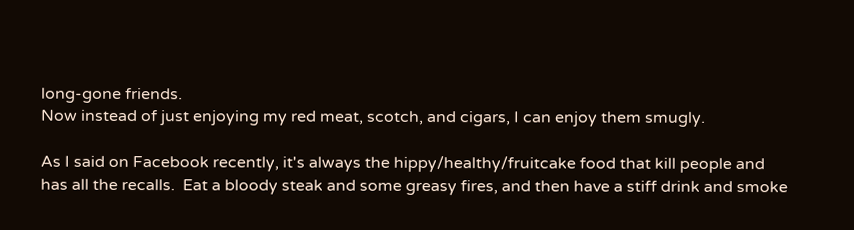long-gone friends.
Now instead of just enjoying my red meat, scotch, and cigars, I can enjoy them smugly.

As I said on Facebook recently, it's always the hippy/healthy/fruitcake food that kill people and has all the recalls.  Eat a bloody steak and some greasy fires, and then have a stiff drink and smoke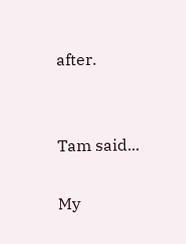after.


Tam said...

My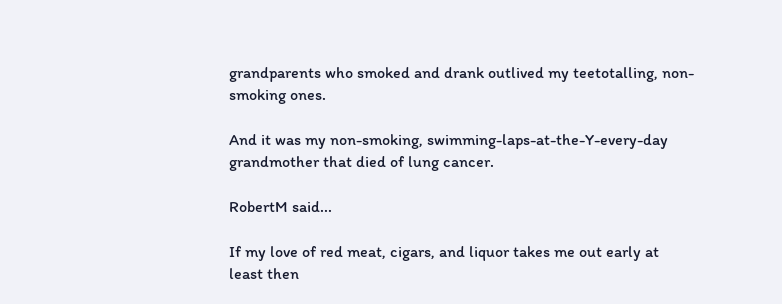grandparents who smoked and drank outlived my teetotalling, non-smoking ones.

And it was my non-smoking, swimming-laps-at-the-Y-every-day grandmother that died of lung cancer.

RobertM said...

If my love of red meat, cigars, and liquor takes me out early at least then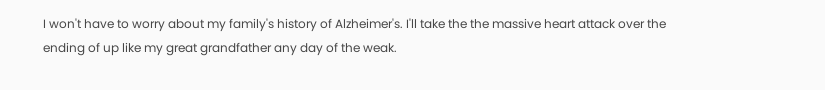I won't have to worry about my family's history of Alzheimer's. I'll take the the massive heart attack over the ending of up like my great grandfather any day of the weak.